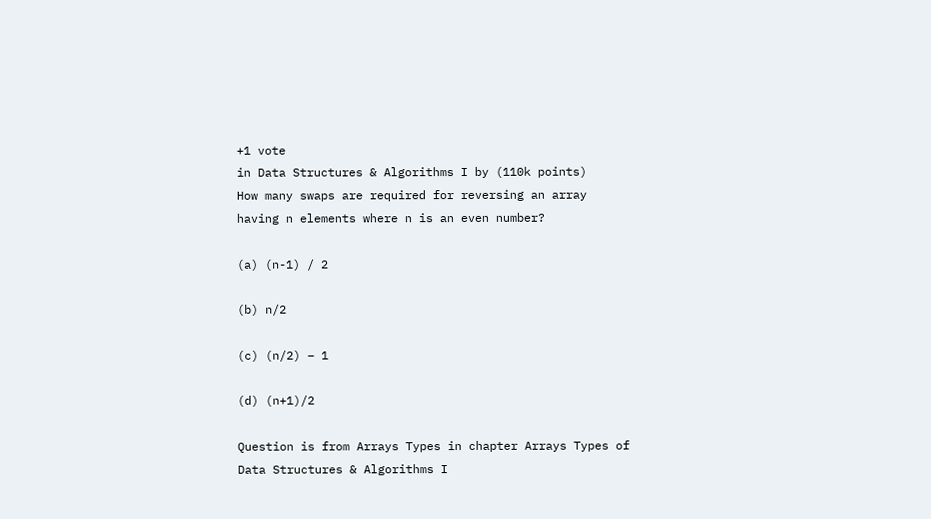+1 vote
in Data Structures & Algorithms I by (110k points)
How many swaps are required for reversing an array having n elements where n is an even number?

(a) (n-1) / 2

(b) n/2

(c) (n/2) – 1

(d) (n+1)/2

Question is from Arrays Types in chapter Arrays Types of Data Structures & Algorithms I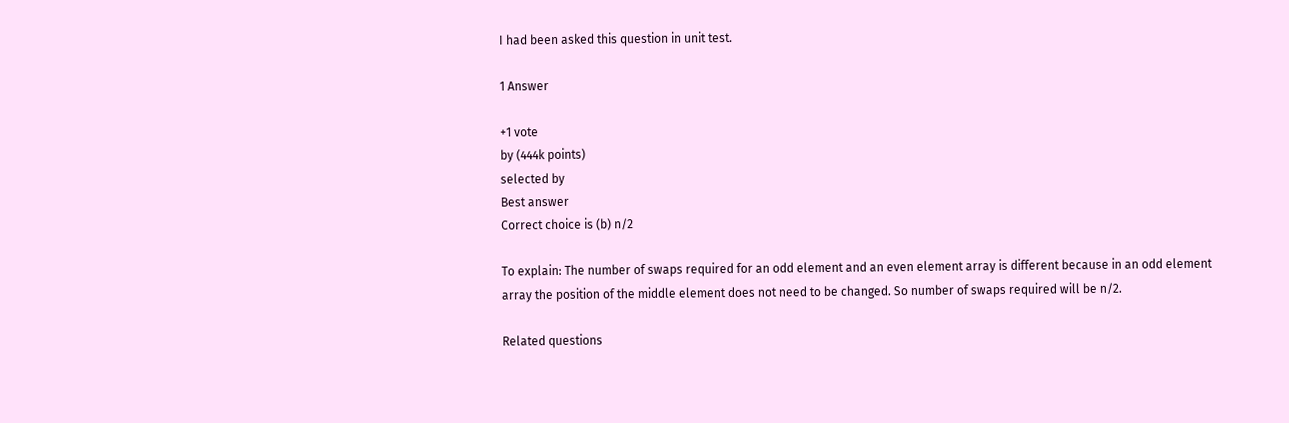I had been asked this question in unit test.

1 Answer

+1 vote
by (444k points)
selected by
Best answer
Correct choice is (b) n/2

To explain: The number of swaps required for an odd element and an even element array is different because in an odd element array the position of the middle element does not need to be changed. So number of swaps required will be n/2.

Related questions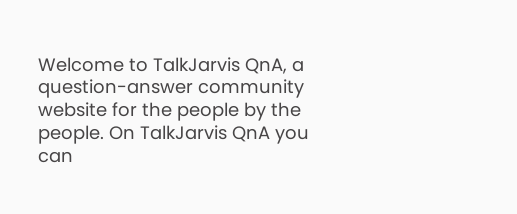Welcome to TalkJarvis QnA, a question-answer community website for the people by the people. On TalkJarvis QnA you can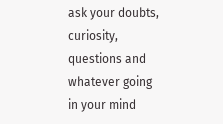ask your doubts, curiosity, questions and whatever going in your mind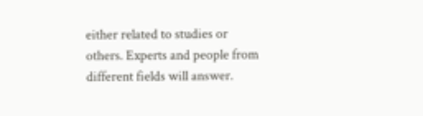either related to studies or others. Experts and people from different fields will answer.